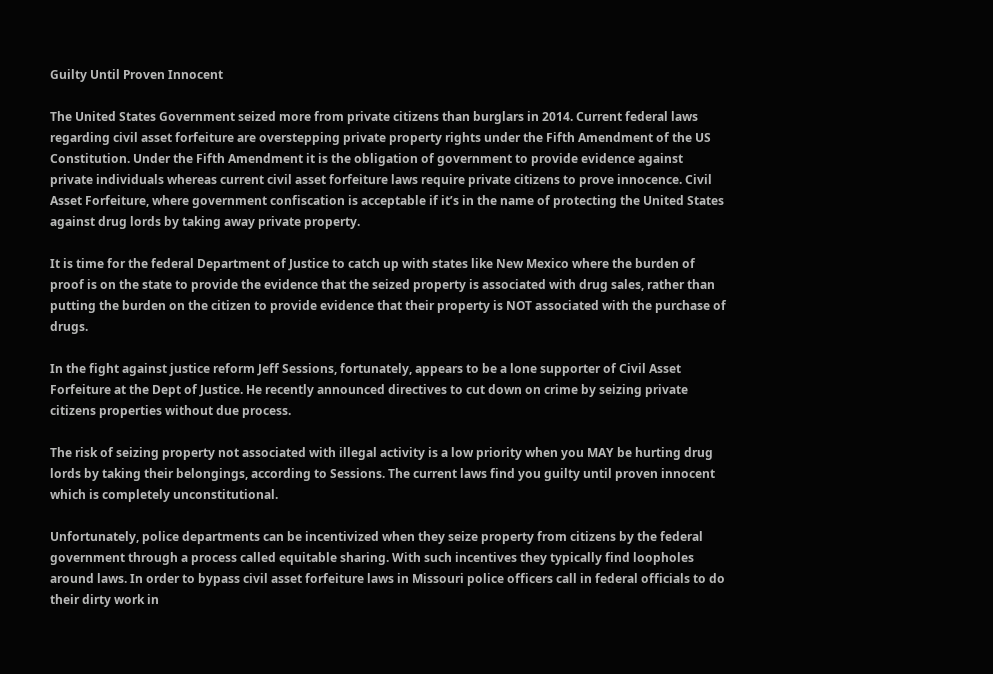Guilty Until Proven Innocent

The United States Government seized more from private citizens than burglars in 2014. Current federal laws regarding civil asset forfeiture are overstepping private property rights under the Fifth Amendment of the US Constitution. Under the Fifth Amendment it is the obligation of government to provide evidence against private individuals whereas current civil asset forfeiture laws require private citizens to prove innocence. Civil Asset Forfeiture, where government confiscation is acceptable if it’s in the name of protecting the United States against drug lords by taking away private property.

It is time for the federal Department of Justice to catch up with states like New Mexico where the burden of proof is on the state to provide the evidence that the seized property is associated with drug sales, rather than putting the burden on the citizen to provide evidence that their property is NOT associated with the purchase of drugs.

In the fight against justice reform Jeff Sessions, fortunately, appears to be a lone supporter of Civil Asset Forfeiture at the Dept of Justice. He recently announced directives to cut down on crime by seizing private citizens properties without due process.

The risk of seizing property not associated with illegal activity is a low priority when you MAY be hurting drug lords by taking their belongings, according to Sessions. The current laws find you guilty until proven innocent which is completely unconstitutional.

Unfortunately, police departments can be incentivized when they seize property from citizens by the federal government through a process called equitable sharing. With such incentives they typically find loopholes around laws. In order to bypass civil asset forfeiture laws in Missouri police officers call in federal officials to do their dirty work in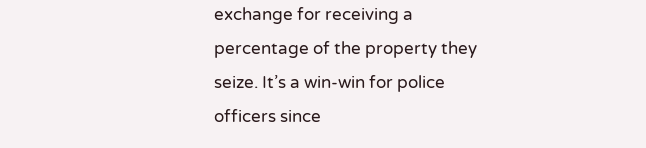exchange for receiving a percentage of the property they seize. It’s a win-win for police officers since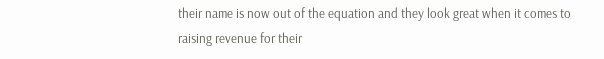their name is now out of the equation and they look great when it comes to raising revenue for their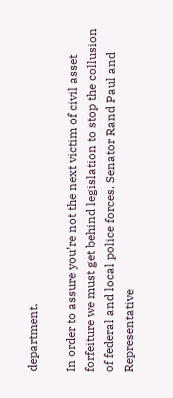department.

In order to assure you’re not the next victim of civil asset forfeiture we must get behind legislation to stop the collusion of federal and local police forces. Senator Rand Paul and Representative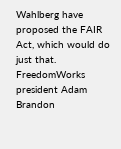Wahlberg have proposed the FAIR Act, which would do just that. FreedomWorks president Adam Brandon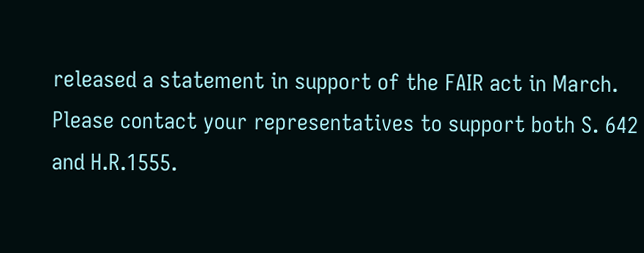released a statement in support of the FAIR act in March. Please contact your representatives to support both S. 642 and H.R.1555.